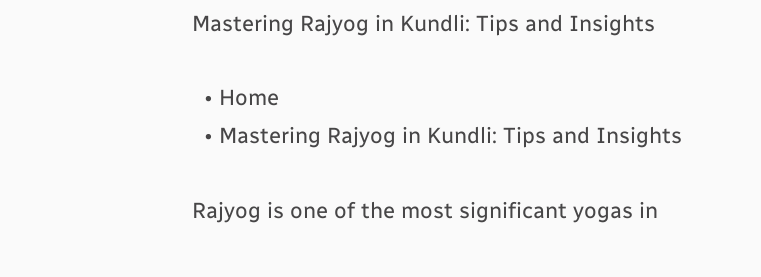Mastering Rajyog in Kundli: Tips and Insights

  • Home
  • Mastering Rajyog in Kundli: Tips and Insights

Rajyog is one of the most significant yogas in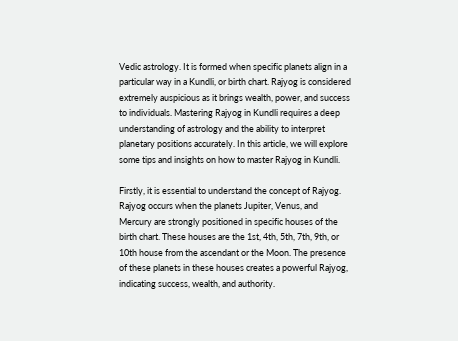Vedic astrology. It is formed when specific planets align in a particular way in a Kundli, or birth chart. Rajyog is considered extremely auspicious as it brings wealth, power, and success to individuals. Mastering Rajyog in Kundli requires a deep understanding of astrology and the ability to interpret planetary positions accurately. In this article, we will explore some tips and insights on how to master Rajyog in Kundli.

Firstly, it is essential to understand the concept of Rajyog. Rajyog occurs when the planets Jupiter, Venus, and Mercury are strongly positioned in specific houses of the birth chart. These houses are the 1st, 4th, 5th, 7th, 9th, or 10th house from the ascendant or the Moon. The presence of these planets in these houses creates a powerful Rajyog, indicating success, wealth, and authority.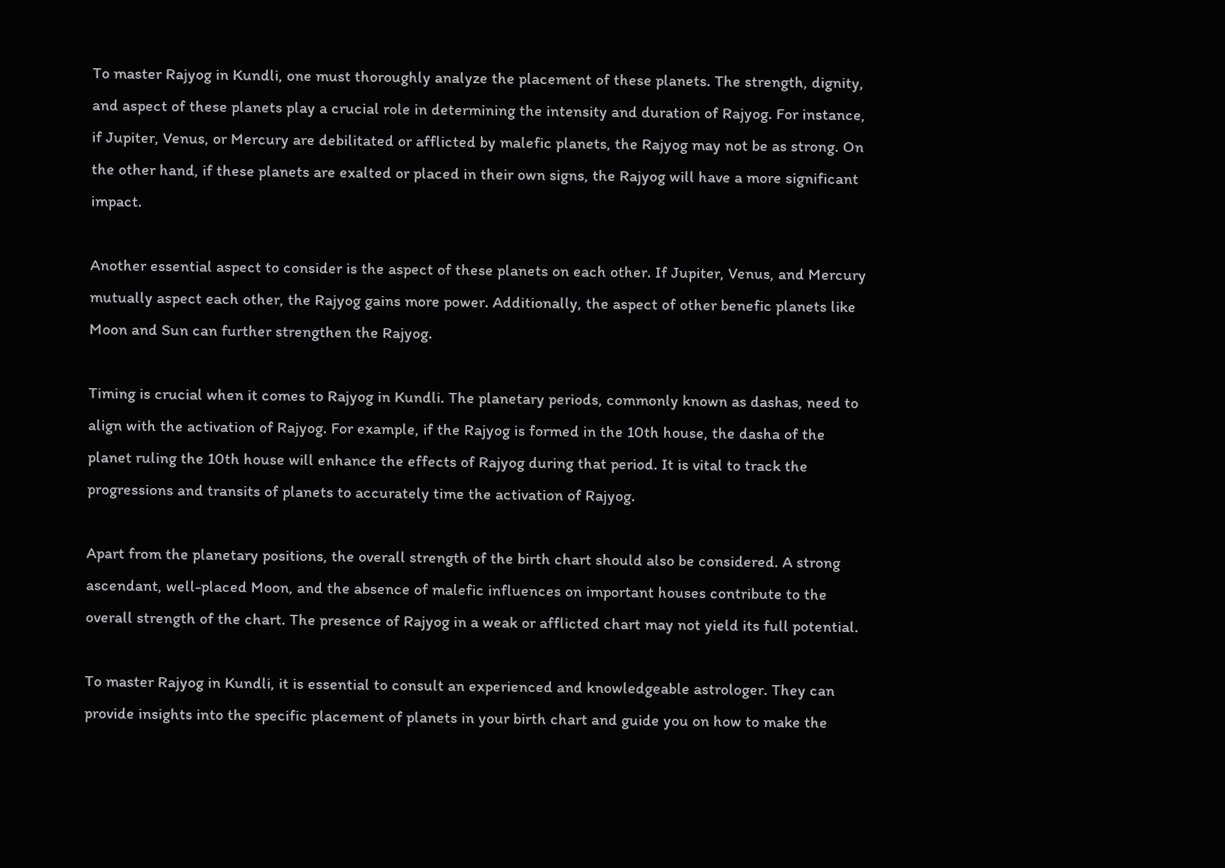To master Rajyog in Kundli, one must thoroughly analyze the placement of these planets. The strength, dignity, and aspect of these planets play a crucial role in determining the intensity and duration of Rajyog. For instance, if Jupiter, Venus, or Mercury are debilitated or afflicted by malefic planets, the Rajyog may not be as strong. On the other hand, if these planets are exalted or placed in their own signs, the Rajyog will have a more significant impact.

Another essential aspect to consider is the aspect of these planets on each other. If Jupiter, Venus, and Mercury mutually aspect each other, the Rajyog gains more power. Additionally, the aspect of other benefic planets like Moon and Sun can further strengthen the Rajyog.

Timing is crucial when it comes to Rajyog in Kundli. The planetary periods, commonly known as dashas, need to align with the activation of Rajyog. For example, if the Rajyog is formed in the 10th house, the dasha of the planet ruling the 10th house will enhance the effects of Rajyog during that period. It is vital to track the progressions and transits of planets to accurately time the activation of Rajyog.

Apart from the planetary positions, the overall strength of the birth chart should also be considered. A strong ascendant, well-placed Moon, and the absence of malefic influences on important houses contribute to the overall strength of the chart. The presence of Rajyog in a weak or afflicted chart may not yield its full potential.

To master Rajyog in Kundli, it is essential to consult an experienced and knowledgeable astrologer. They can provide insights into the specific placement of planets in your birth chart and guide you on how to make the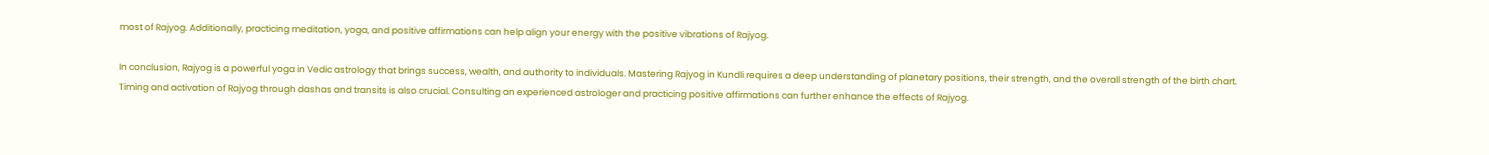most of Rajyog. Additionally, practicing meditation, yoga, and positive affirmations can help align your energy with the positive vibrations of Rajyog.

In conclusion, Rajyog is a powerful yoga in Vedic astrology that brings success, wealth, and authority to individuals. Mastering Rajyog in Kundli requires a deep understanding of planetary positions, their strength, and the overall strength of the birth chart. Timing and activation of Rajyog through dashas and transits is also crucial. Consulting an experienced astrologer and practicing positive affirmations can further enhance the effects of Rajyog.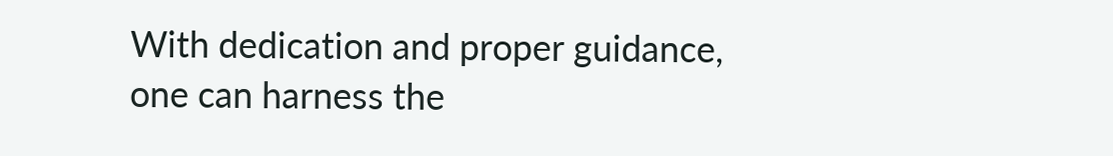With dedication and proper guidance, one can harness the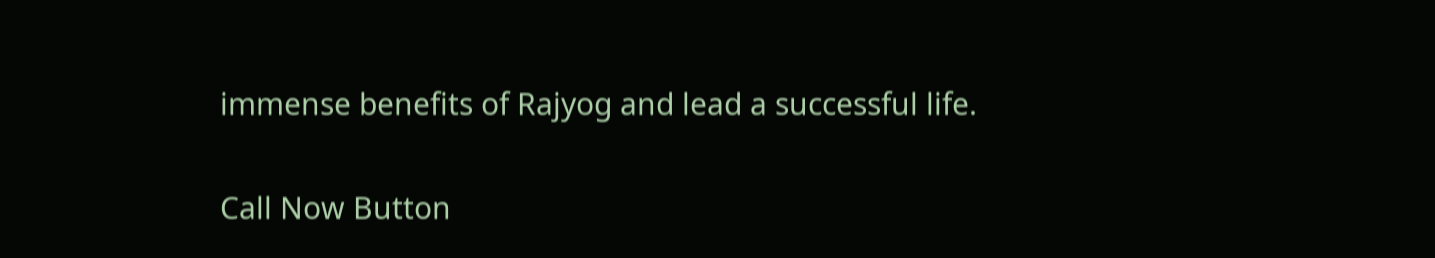immense benefits of Rajyog and lead a successful life.

Call Now Button